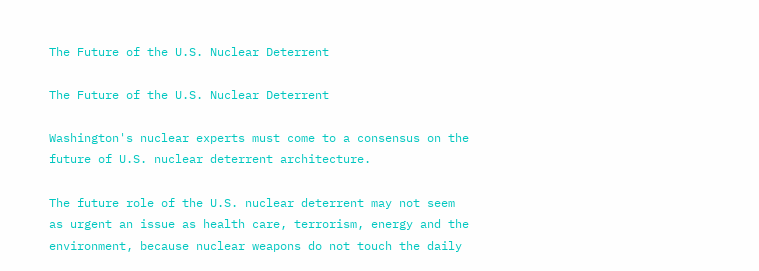The Future of the U.S. Nuclear Deterrent

The Future of the U.S. Nuclear Deterrent

Washington's nuclear experts must come to a consensus on the future of U.S. nuclear deterrent architecture.

The future role of the U.S. nuclear deterrent may not seem as urgent an issue as health care, terrorism, energy and the environment, because nuclear weapons do not touch the daily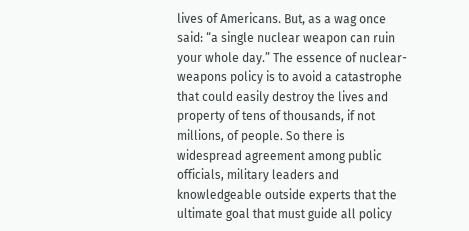lives of Americans. But, as a wag once said: “a single nuclear weapon can ruin your whole day.” The essence of nuclear-weapons policy is to avoid a catastrophe that could easily destroy the lives and property of tens of thousands, if not millions, of people. So there is widespread agreement among public officials, military leaders and knowledgeable outside experts that the ultimate goal that must guide all policy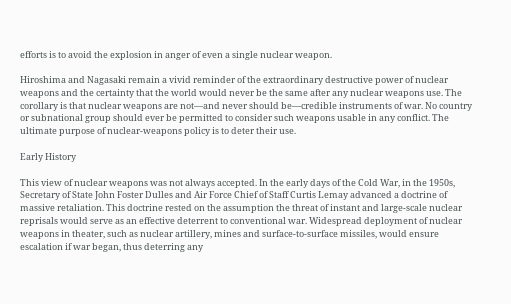efforts is to avoid the explosion in anger of even a single nuclear weapon.

Hiroshima and Nagasaki remain a vivid reminder of the extraordinary destructive power of nuclear weapons and the certainty that the world would never be the same after any nuclear weapons use. The corollary is that nuclear weapons are not—and never should be—credible instruments of war. No country or subnational group should ever be permitted to consider such weapons usable in any conflict. The ultimate purpose of nuclear-weapons policy is to deter their use.

Early History

This view of nuclear weapons was not always accepted. In the early days of the Cold War, in the 1950s, Secretary of State John Foster Dulles and Air Force Chief of Staff Curtis Lemay advanced a doctrine of massive retaliation. This doctrine rested on the assumption the threat of instant and large-scale nuclear reprisals would serve as an effective deterrent to conventional war. Widespread deployment of nuclear weapons in theater, such as nuclear artillery, mines and surface-to-surface missiles, would ensure escalation if war began, thus deterring any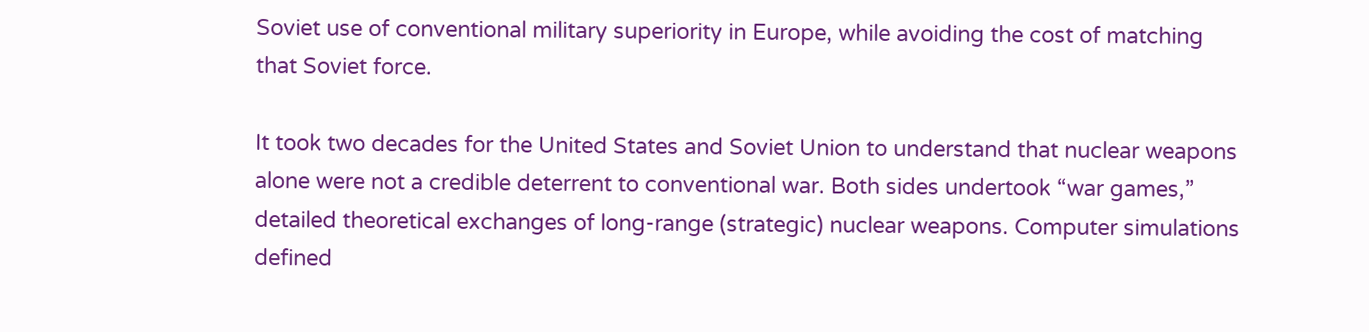Soviet use of conventional military superiority in Europe, while avoiding the cost of matching that Soviet force.

It took two decades for the United States and Soviet Union to understand that nuclear weapons alone were not a credible deterrent to conventional war. Both sides undertook “war games,” detailed theoretical exchanges of long-range (strategic) nuclear weapons. Computer simulations defined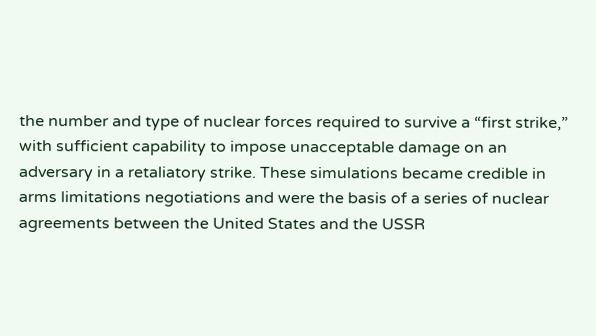the number and type of nuclear forces required to survive a “first strike,” with sufficient capability to impose unacceptable damage on an adversary in a retaliatory strike. These simulations became credible in arms limitations negotiations and were the basis of a series of nuclear agreements between the United States and the USSR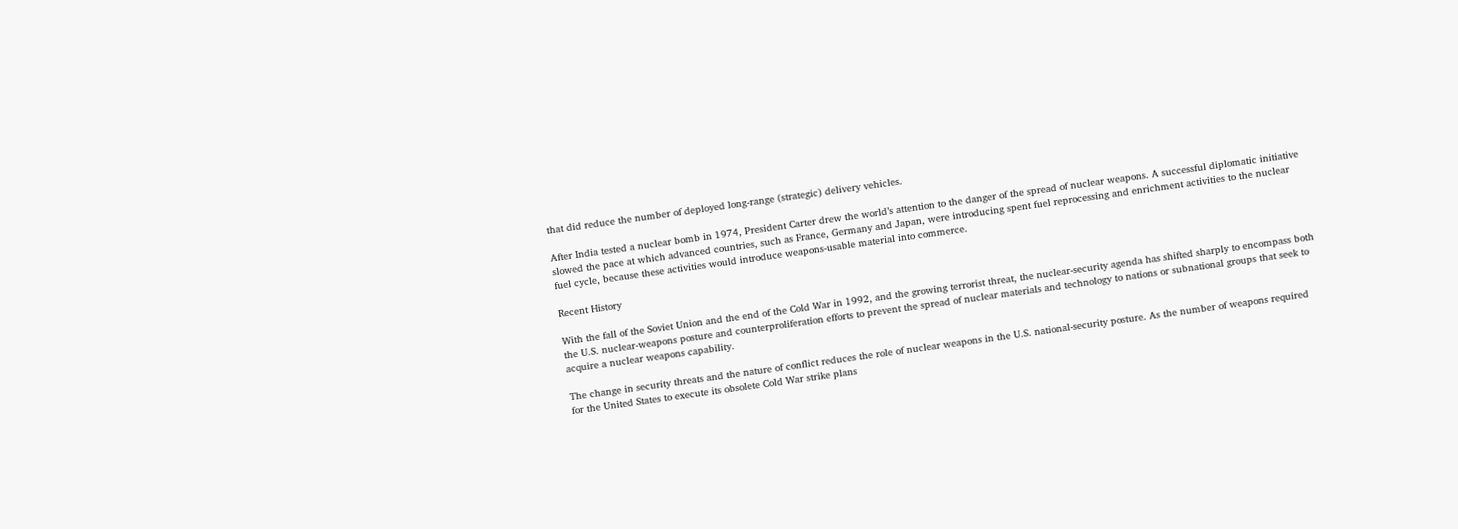that did reduce the number of deployed long-range (strategic) delivery vehicles.

After India tested a nuclear bomb in 1974, President Carter drew the world’s attention to the danger of the spread of nuclear weapons. A successful diplomatic initiative slowed the pace at which advanced countries, such as France, Germany and Japan, were introducing spent fuel reprocessing and enrichment activities to the nuclear fuel cycle, because these activities would introduce weapons-usable material into commerce.

Recent History

With the fall of the Soviet Union and the end of the Cold War in 1992, and the growing terrorist threat, the nuclear-security agenda has shifted sharply to encompass both the U.S. nuclear-weapons posture and counterproliferation efforts to prevent the spread of nuclear materials and technology to nations or subnational groups that seek to acquire a nuclear weapons capability.

The change in security threats and the nature of conflict reduces the role of nuclear weapons in the U.S. national-security posture. As the number of weapons required for the United States to execute its obsolete Cold War strike plans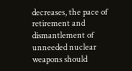decreases, the pace of retirement and dismantlement of unneeded nuclear weapons should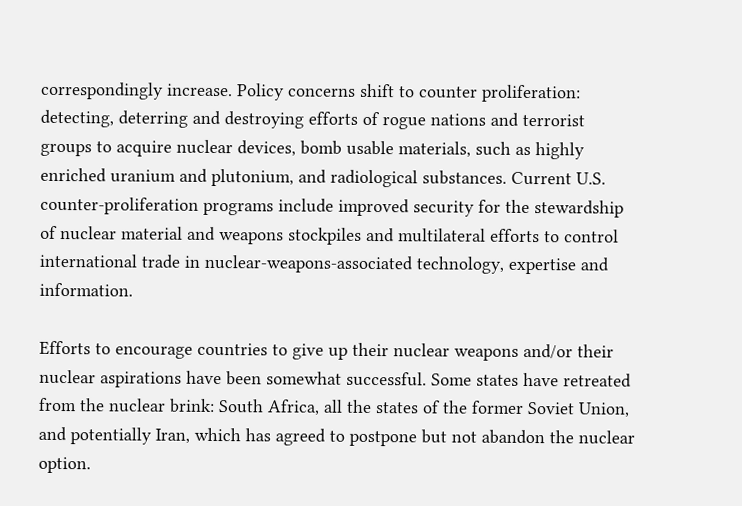correspondingly increase. Policy concerns shift to counter proliferation: detecting, deterring and destroying efforts of rogue nations and terrorist groups to acquire nuclear devices, bomb usable materials, such as highly enriched uranium and plutonium, and radiological substances. Current U.S. counter-proliferation programs include improved security for the stewardship of nuclear material and weapons stockpiles and multilateral efforts to control international trade in nuclear-weapons-associated technology, expertise and information.

Efforts to encourage countries to give up their nuclear weapons and/or their nuclear aspirations have been somewhat successful. Some states have retreated from the nuclear brink: South Africa, all the states of the former Soviet Union, and potentially Iran, which has agreed to postpone but not abandon the nuclear option.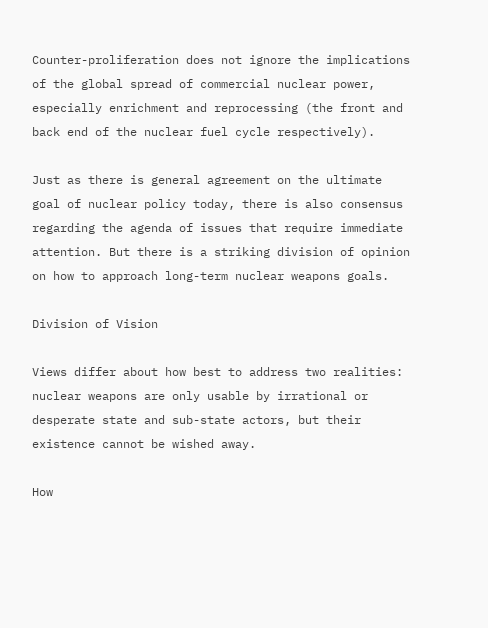Counter-proliferation does not ignore the implications of the global spread of commercial nuclear power, especially enrichment and reprocessing (the front and back end of the nuclear fuel cycle respectively).

Just as there is general agreement on the ultimate goal of nuclear policy today, there is also consensus regarding the agenda of issues that require immediate attention. But there is a striking division of opinion on how to approach long-term nuclear weapons goals.

Division of Vision

Views differ about how best to address two realities: nuclear weapons are only usable by irrational or desperate state and sub-state actors, but their existence cannot be wished away.

How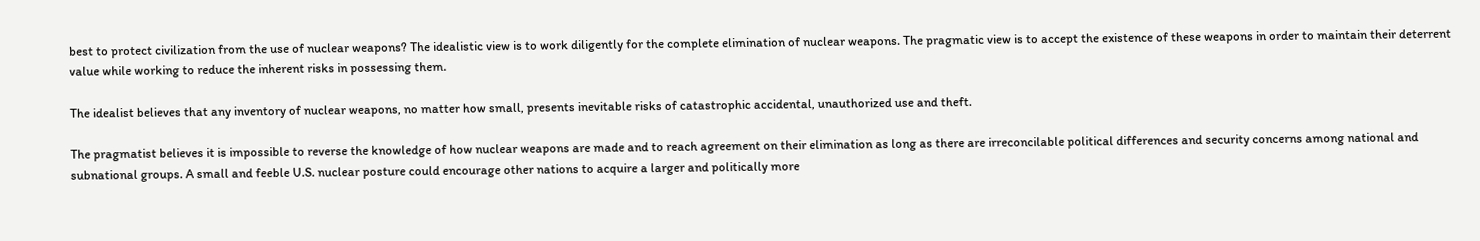best to protect civilization from the use of nuclear weapons? The idealistic view is to work diligently for the complete elimination of nuclear weapons. The pragmatic view is to accept the existence of these weapons in order to maintain their deterrent value while working to reduce the inherent risks in possessing them.

The idealist believes that any inventory of nuclear weapons, no matter how small, presents inevitable risks of catastrophic accidental, unauthorized use and theft.

The pragmatist believes it is impossible to reverse the knowledge of how nuclear weapons are made and to reach agreement on their elimination as long as there are irreconcilable political differences and security concerns among national and subnational groups. A small and feeble U.S. nuclear posture could encourage other nations to acquire a larger and politically more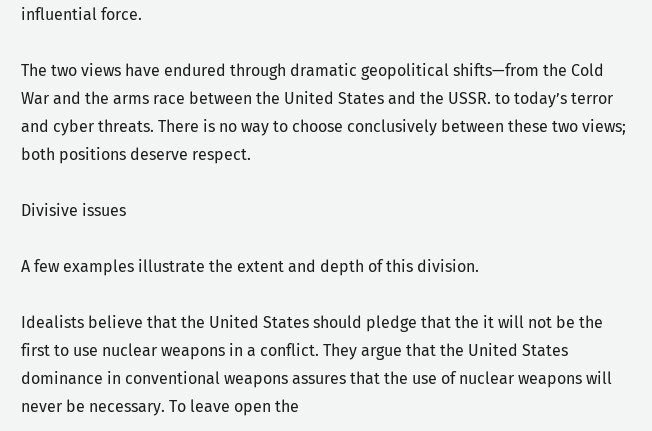influential force.

The two views have endured through dramatic geopolitical shifts—from the Cold War and the arms race between the United States and the USSR. to today’s terror and cyber threats. There is no way to choose conclusively between these two views; both positions deserve respect.

Divisive issues

A few examples illustrate the extent and depth of this division.

Idealists believe that the United States should pledge that the it will not be the first to use nuclear weapons in a conflict. They argue that the United States dominance in conventional weapons assures that the use of nuclear weapons will never be necessary. To leave open the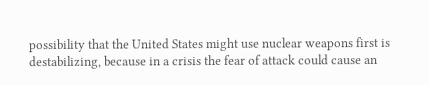possibility that the United States might use nuclear weapons first is destabilizing, because in a crisis the fear of attack could cause an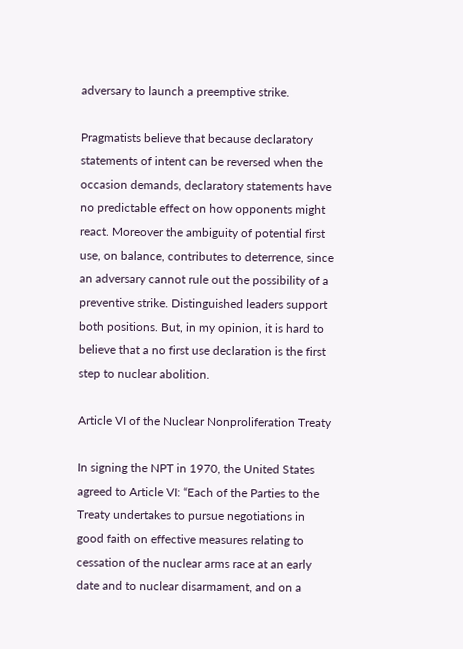adversary to launch a preemptive strike.

Pragmatists believe that because declaratory statements of intent can be reversed when the occasion demands, declaratory statements have no predictable effect on how opponents might react. Moreover the ambiguity of potential first use, on balance, contributes to deterrence, since an adversary cannot rule out the possibility of a preventive strike. Distinguished leaders support both positions. But, in my opinion, it is hard to believe that a no first use declaration is the first step to nuclear abolition.

Article VI of the Nuclear Nonproliferation Treaty

In signing the NPT in 1970, the United States agreed to Article VI: “Each of the Parties to the Treaty undertakes to pursue negotiations in good faith on effective measures relating to cessation of the nuclear arms race at an early date and to nuclear disarmament, and on a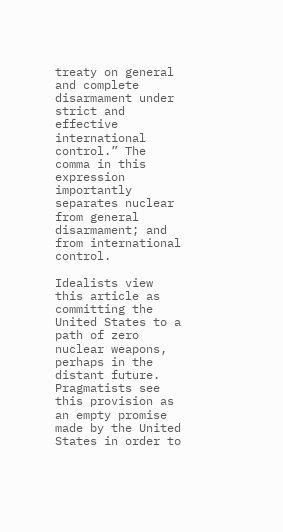treaty on general and complete disarmament under strict and effective international control.” The comma in this expression importantly separates nuclear from general disarmament; and from international control.

Idealists view this article as committing the United States to a path of zero nuclear weapons, perhaps in the distant future. Pragmatists see this provision as an empty promise made by the United States in order to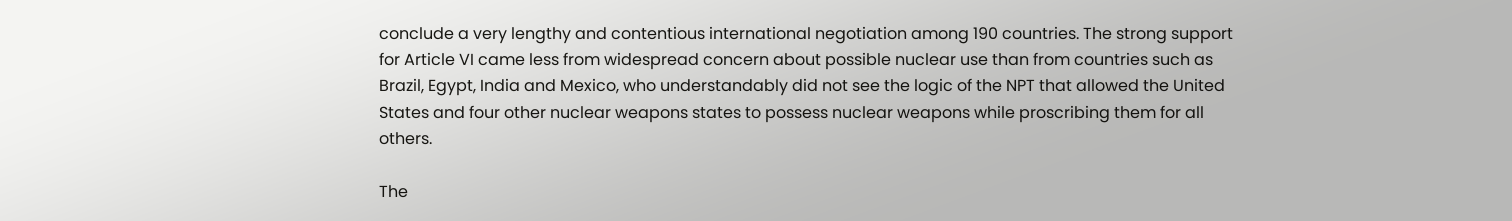conclude a very lengthy and contentious international negotiation among 190 countries. The strong support for Article VI came less from widespread concern about possible nuclear use than from countries such as Brazil, Egypt, India and Mexico, who understandably did not see the logic of the NPT that allowed the United States and four other nuclear weapons states to possess nuclear weapons while proscribing them for all others.

The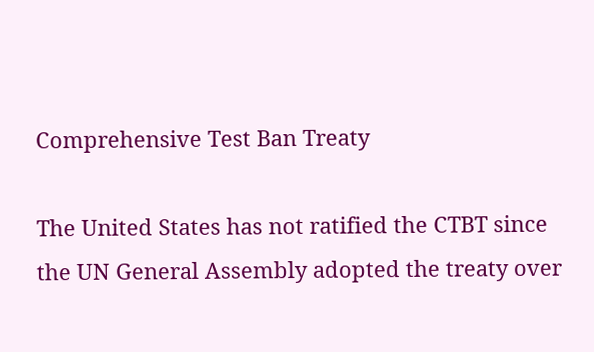Comprehensive Test Ban Treaty

The United States has not ratified the CTBT since the UN General Assembly adopted the treaty over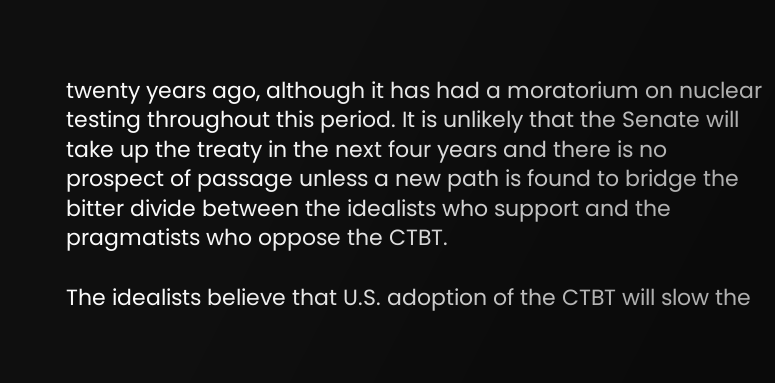twenty years ago, although it has had a moratorium on nuclear testing throughout this period. It is unlikely that the Senate will take up the treaty in the next four years and there is no prospect of passage unless a new path is found to bridge the bitter divide between the idealists who support and the pragmatists who oppose the CTBT.

The idealists believe that U.S. adoption of the CTBT will slow the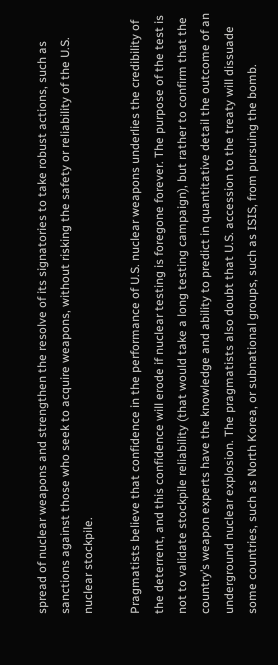spread of nuclear weapons and strengthen the resolve of its signatories to take robust actions, such as sanctions against those who seek to acquire weapons, without risking the safety or reliability of the U.S. nuclear stockpile.

Pragmatists believe that confidence in the performance of U.S. nuclear weapons underlies the credibility of the deterrent, and this confidence will erode if nuclear testing is foregone forever. The purpose of the test is not to validate stockpile reliability (that would take a long testing campaign), but rather to confirm that the country’s weapon experts have the knowledge and ability to predict in quantitative detail the outcome of an underground nuclear explosion. The pragmatists also doubt that U.S. accession to the treaty will dissuade some countries, such as North Korea, or subnational groups, such as ISIS, from pursuing the bomb.